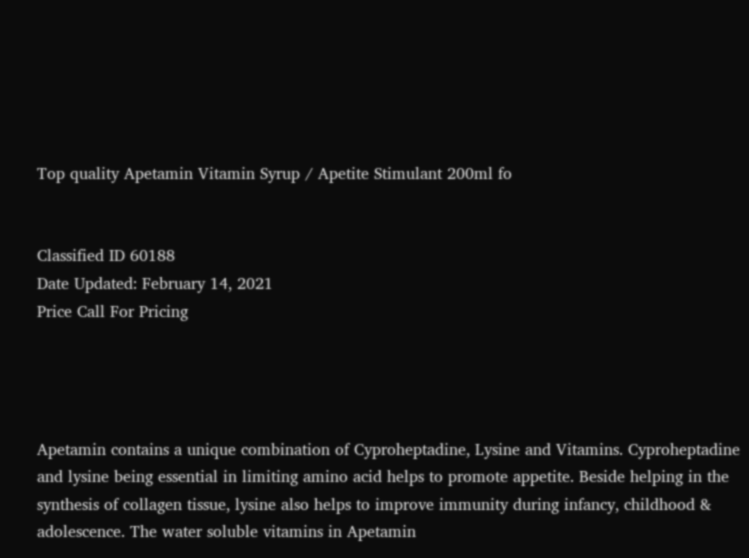Top quality Apetamin Vitamin Syrup / Apetite Stimulant 200ml fo


Classified ID 60188
Date Updated: February 14, 2021
Price Call For Pricing




Apetamin contains a unique combination of Cyproheptadine, Lysine and Vitamins. Cyproheptadine and lysine being essential in limiting amino acid helps to promote appetite. Beside helping in the synthesis of collagen tissue, lysine also helps to improve immunity during infancy, childhood & adolescence. The water soluble vitamins in Apetamin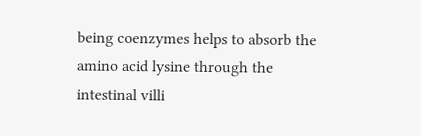being coenzymes helps to absorb the amino acid lysine through the intestinal villi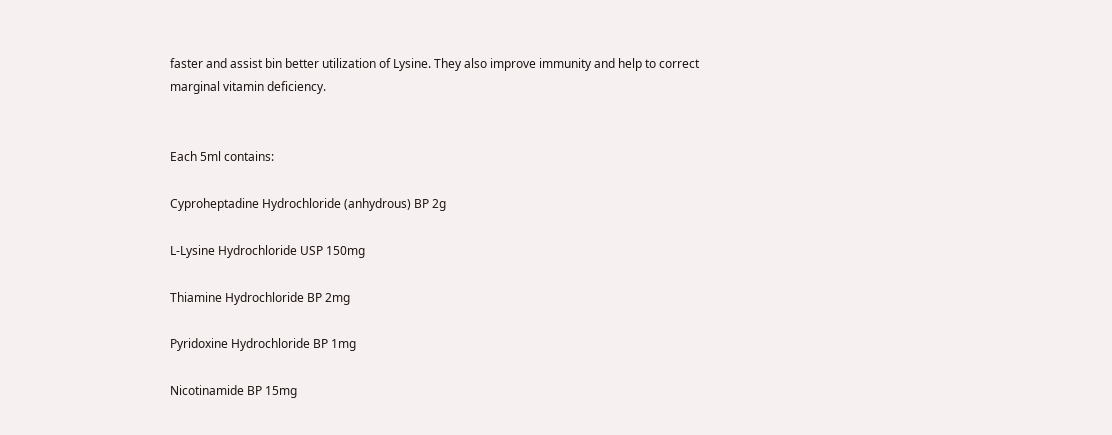faster and assist bin better utilization of Lysine. They also improve immunity and help to correct marginal vitamin deficiency.


Each 5ml contains:

Cyproheptadine Hydrochloride (anhydrous) BP 2g

L-Lysine Hydrochloride USP 150mg

Thiamine Hydrochloride BP 2mg

Pyridoxine Hydrochloride BP 1mg

Nicotinamide BP 15mg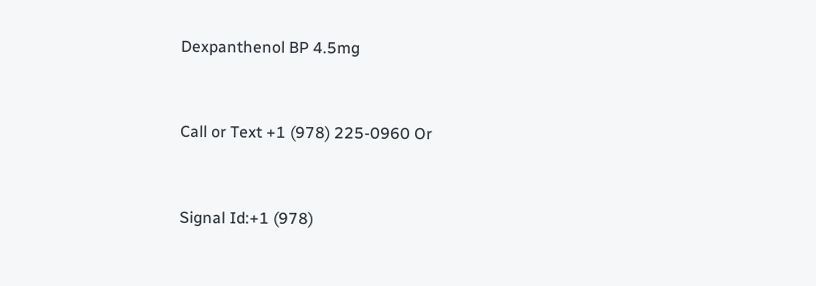Dexpanthenol BP 4.5mg


Call or Text +1 (978) 225-0960 Or


Signal Id:+1 (978)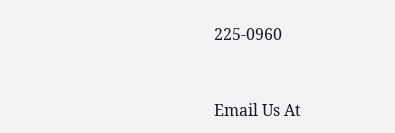225-0960


Email Us At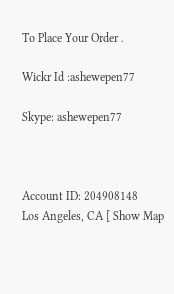To Place Your Order .

Wickr Id :ashewepen77

Skype: ashewepen77



Account ID: 204908148
Los Angeles, CA [ Show Map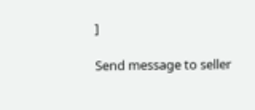]

Send message to seller